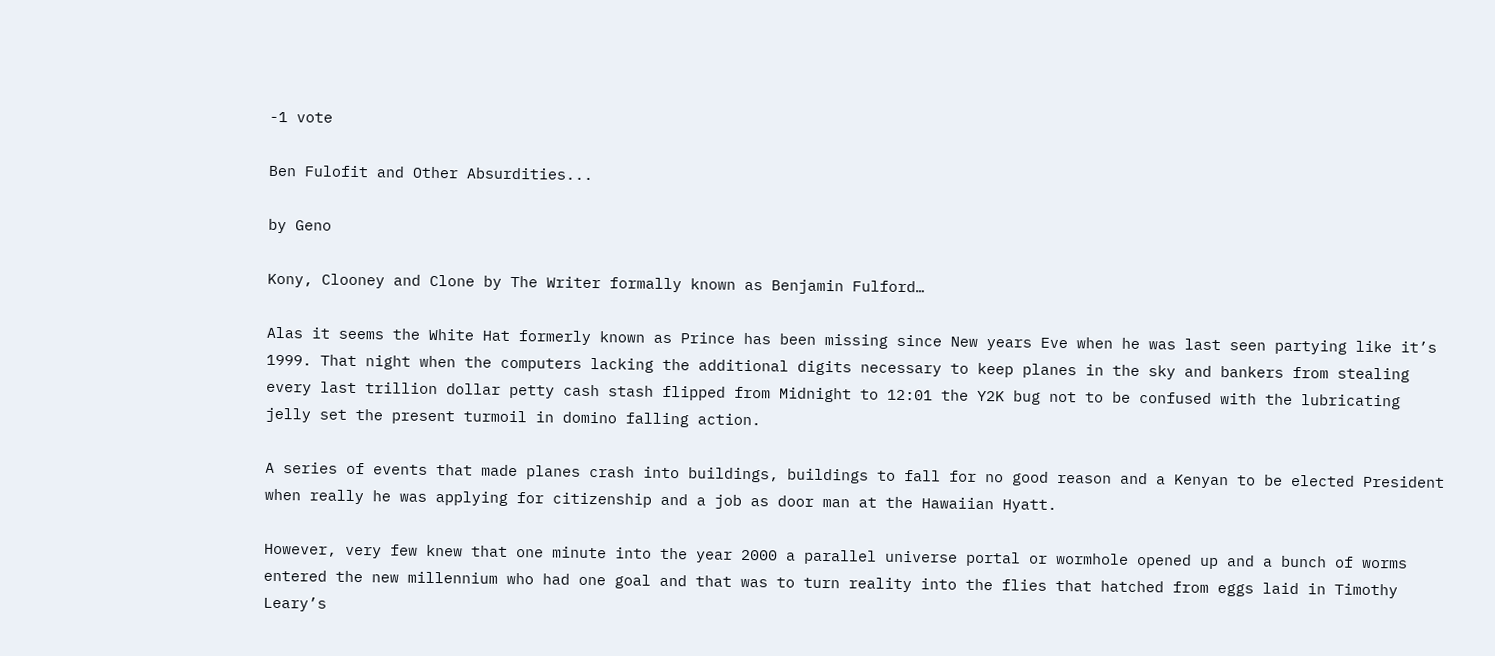-1 vote

Ben Fulofit and Other Absurdities...

by Geno

Kony, Clooney and Clone by The Writer formally known as Benjamin Fulford…

Alas it seems the White Hat formerly known as Prince has been missing since New years Eve when he was last seen partying like it’s 1999. That night when the computers lacking the additional digits necessary to keep planes in the sky and bankers from stealing every last trillion dollar petty cash stash flipped from Midnight to 12:01 the Y2K bug not to be confused with the lubricating jelly set the present turmoil in domino falling action.

A series of events that made planes crash into buildings, buildings to fall for no good reason and a Kenyan to be elected President when really he was applying for citizenship and a job as door man at the Hawaiian Hyatt.

However, very few knew that one minute into the year 2000 a parallel universe portal or wormhole opened up and a bunch of worms entered the new millennium who had one goal and that was to turn reality into the flies that hatched from eggs laid in Timothy Leary’s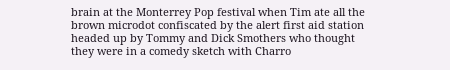brain at the Monterrey Pop festival when Tim ate all the brown microdot confiscated by the alert first aid station headed up by Tommy and Dick Smothers who thought they were in a comedy sketch with Charro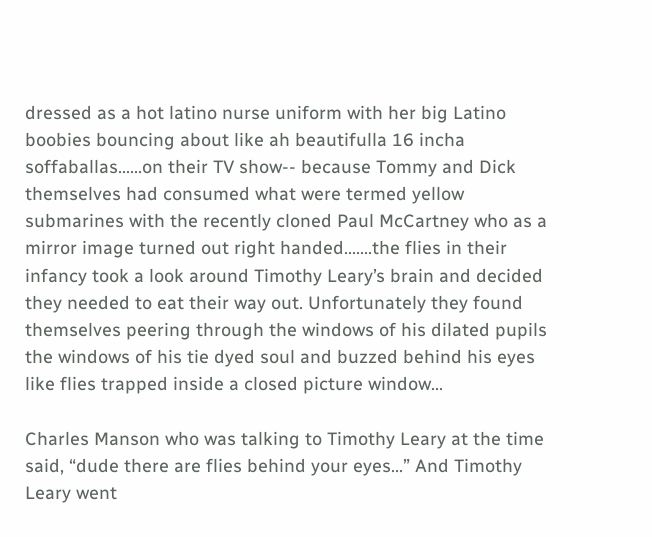dressed as a hot latino nurse uniform with her big Latino boobies bouncing about like ah beautifulla 16 incha soffaballas……on their TV show-- because Tommy and Dick themselves had consumed what were termed yellow submarines with the recently cloned Paul McCartney who as a mirror image turned out right handed.……the flies in their infancy took a look around Timothy Leary’s brain and decided they needed to eat their way out. Unfortunately they found themselves peering through the windows of his dilated pupils the windows of his tie dyed soul and buzzed behind his eyes like flies trapped inside a closed picture window…

Charles Manson who was talking to Timothy Leary at the time said, “dude there are flies behind your eyes…” And Timothy Leary went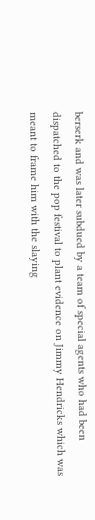berserk and was later subdued by a team of special agents who had been dispatched to the pop festival to plant evidence on Jimmy Hendricks which was meant to frame him with the slaying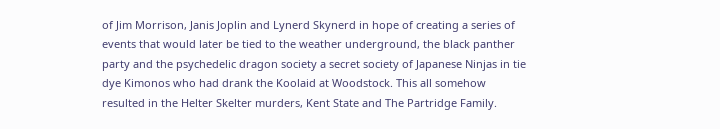of Jim Morrison, Janis Joplin and Lynerd Skynerd in hope of creating a series of events that would later be tied to the weather underground, the black panther party and the psychedelic dragon society a secret society of Japanese Ninjas in tie dye Kimonos who had drank the Koolaid at Woodstock. This all somehow resulted in the Helter Skelter murders, Kent State and The Partridge Family.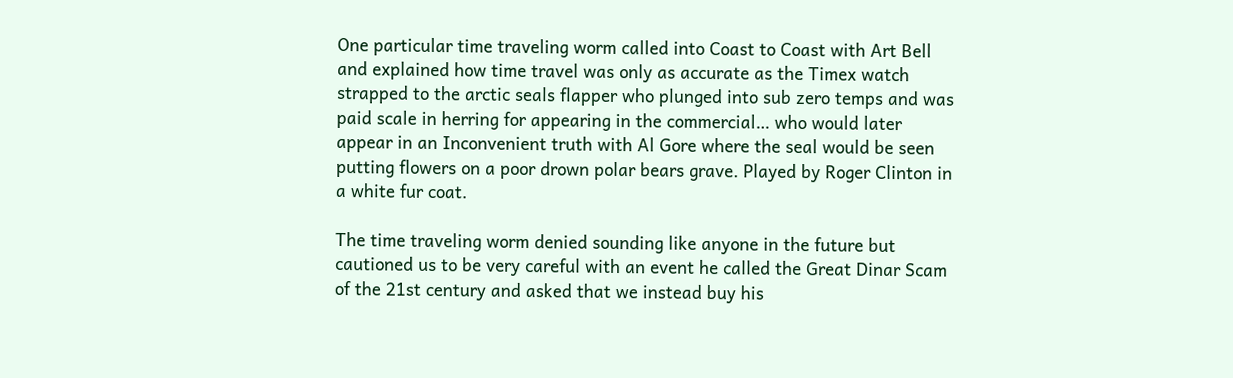One particular time traveling worm called into Coast to Coast with Art Bell and explained how time travel was only as accurate as the Timex watch strapped to the arctic seals flapper who plunged into sub zero temps and was paid scale in herring for appearing in the commercial… who would later appear in an Inconvenient truth with Al Gore where the seal would be seen putting flowers on a poor drown polar bears grave. Played by Roger Clinton in a white fur coat.

The time traveling worm denied sounding like anyone in the future but cautioned us to be very careful with an event he called the Great Dinar Scam of the 21st century and asked that we instead buy his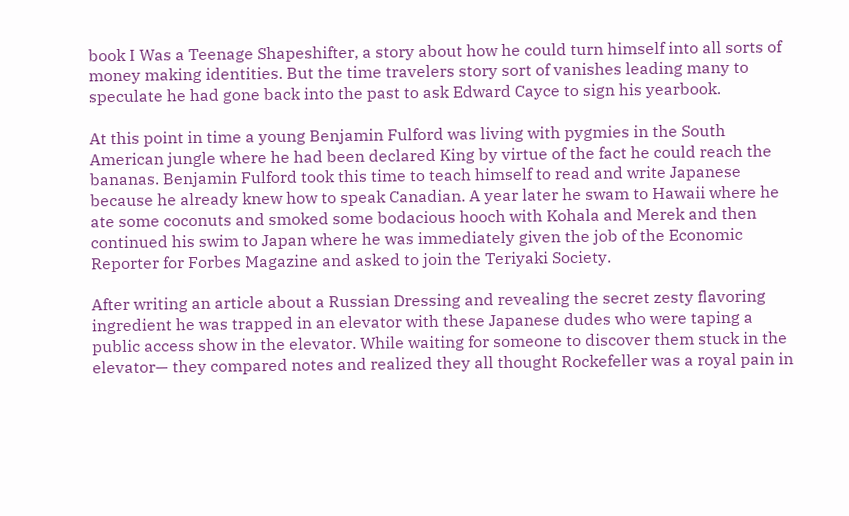book I Was a Teenage Shapeshifter, a story about how he could turn himself into all sorts of money making identities. But the time travelers story sort of vanishes leading many to speculate he had gone back into the past to ask Edward Cayce to sign his yearbook.

At this point in time a young Benjamin Fulford was living with pygmies in the South American jungle where he had been declared King by virtue of the fact he could reach the bananas. Benjamin Fulford took this time to teach himself to read and write Japanese because he already knew how to speak Canadian. A year later he swam to Hawaii where he ate some coconuts and smoked some bodacious hooch with Kohala and Merek and then continued his swim to Japan where he was immediately given the job of the Economic Reporter for Forbes Magazine and asked to join the Teriyaki Society.

After writing an article about a Russian Dressing and revealing the secret zesty flavoring ingredient he was trapped in an elevator with these Japanese dudes who were taping a public access show in the elevator. While waiting for someone to discover them stuck in the elevator— they compared notes and realized they all thought Rockefeller was a royal pain in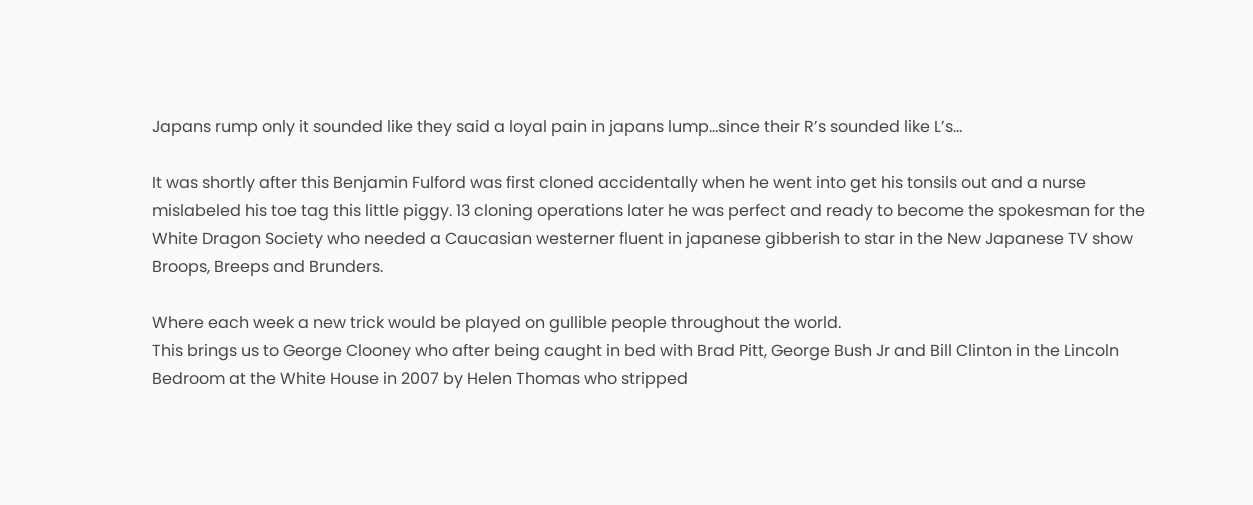Japans rump only it sounded like they said a loyal pain in japans lump…since their R’s sounded like L’s…

It was shortly after this Benjamin Fulford was first cloned accidentally when he went into get his tonsils out and a nurse mislabeled his toe tag this little piggy. 13 cloning operations later he was perfect and ready to become the spokesman for the White Dragon Society who needed a Caucasian westerner fluent in japanese gibberish to star in the New Japanese TV show Broops, Breeps and Brunders.

Where each week a new trick would be played on gullible people throughout the world.
This brings us to George Clooney who after being caught in bed with Brad Pitt, George Bush Jr and Bill Clinton in the Lincoln Bedroom at the White House in 2007 by Helen Thomas who stripped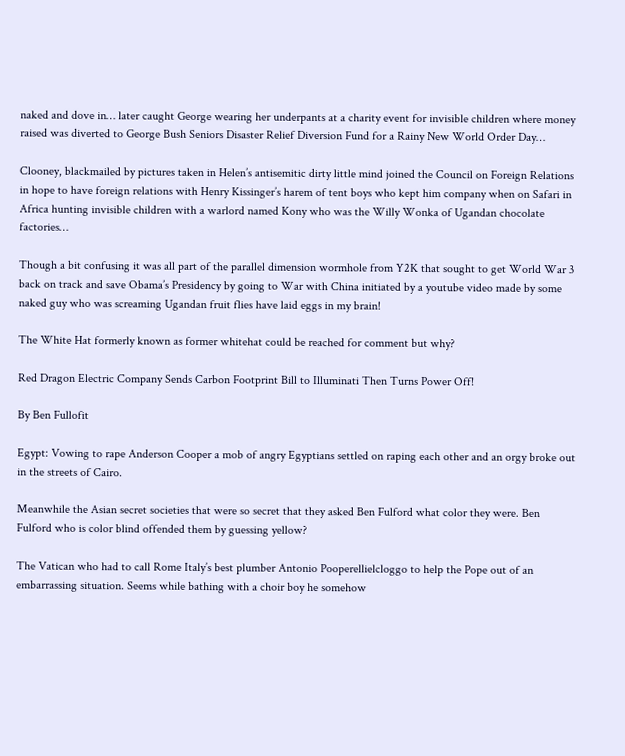naked and dove in… later caught George wearing her underpants at a charity event for invisible children where money raised was diverted to George Bush Seniors Disaster Relief Diversion Fund for a Rainy New World Order Day…

Clooney, blackmailed by pictures taken in Helen’s antisemitic dirty little mind joined the Council on Foreign Relations in hope to have foreign relations with Henry Kissinger’s harem of tent boys who kept him company when on Safari in Africa hunting invisible children with a warlord named Kony who was the Willy Wonka of Ugandan chocolate factories…

Though a bit confusing it was all part of the parallel dimension wormhole from Y2K that sought to get World War 3 back on track and save Obama’s Presidency by going to War with China initiated by a youtube video made by some naked guy who was screaming Ugandan fruit flies have laid eggs in my brain!

The White Hat formerly known as former whitehat could be reached for comment but why?

Red Dragon Electric Company Sends Carbon Footprint Bill to Illuminati Then Turns Power Off!

By Ben Fullofit

Egypt: Vowing to rape Anderson Cooper a mob of angry Egyptians settled on raping each other and an orgy broke out in the streets of Cairo.

Meanwhile the Asian secret societies that were so secret that they asked Ben Fulford what color they were. Ben Fulford who is color blind offended them by guessing yellow?

The Vatican who had to call Rome Italy’s best plumber Antonio Pooperellielcloggo to help the Pope out of an embarrassing situation. Seems while bathing with a choir boy he somehow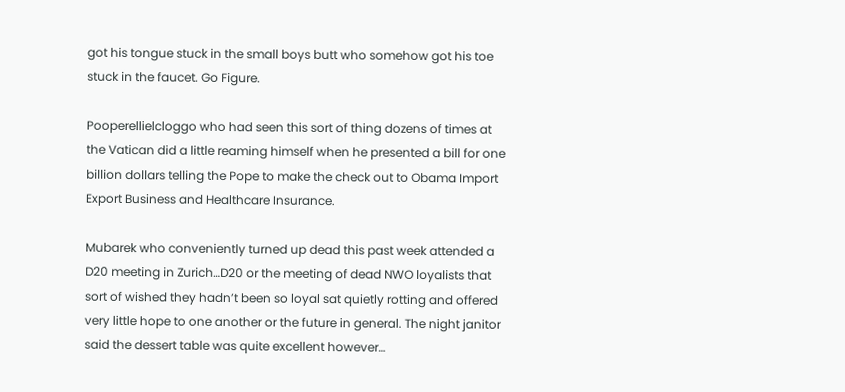got his tongue stuck in the small boys butt who somehow got his toe stuck in the faucet. Go Figure.

Pooperellielcloggo who had seen this sort of thing dozens of times at the Vatican did a little reaming himself when he presented a bill for one billion dollars telling the Pope to make the check out to Obama Import Export Business and Healthcare Insurance.

Mubarek who conveniently turned up dead this past week attended a D20 meeting in Zurich…D20 or the meeting of dead NWO loyalists that sort of wished they hadn’t been so loyal sat quietly rotting and offered very little hope to one another or the future in general. The night janitor said the dessert table was quite excellent however…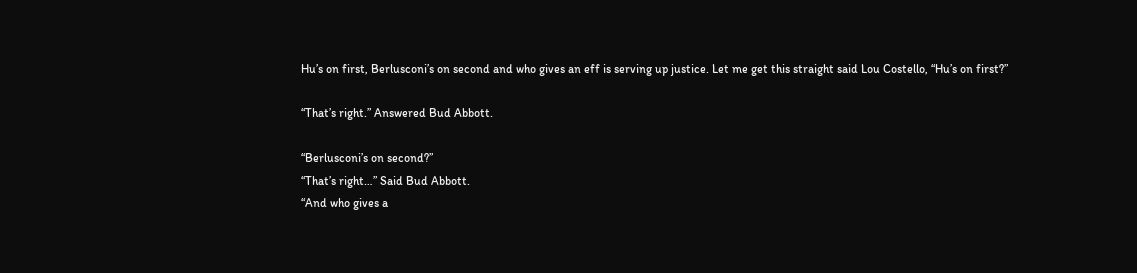Hu’s on first, Berlusconi’s on second and who gives an eff is serving up justice. Let me get this straight said Lou Costello, “Hu’s on first?”

“That’s right.” Answered Bud Abbott.

“Berlusconi’s on second?”
“That’s right…” Said Bud Abbott.
“And who gives a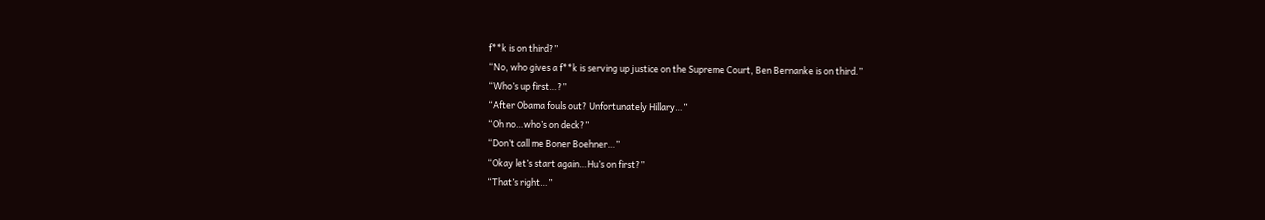f**k is on third?”
“No, who gives a f**k is serving up justice on the Supreme Court, Ben Bernanke is on third.”
“Who’s up first…?”
“After Obama fouls out? Unfortunately Hillary…”
“Oh no…who’s on deck?”
“Don’t call me Boner Boehner…”
“Okay let’s start again…Hu’s on first?”
“That’s right…”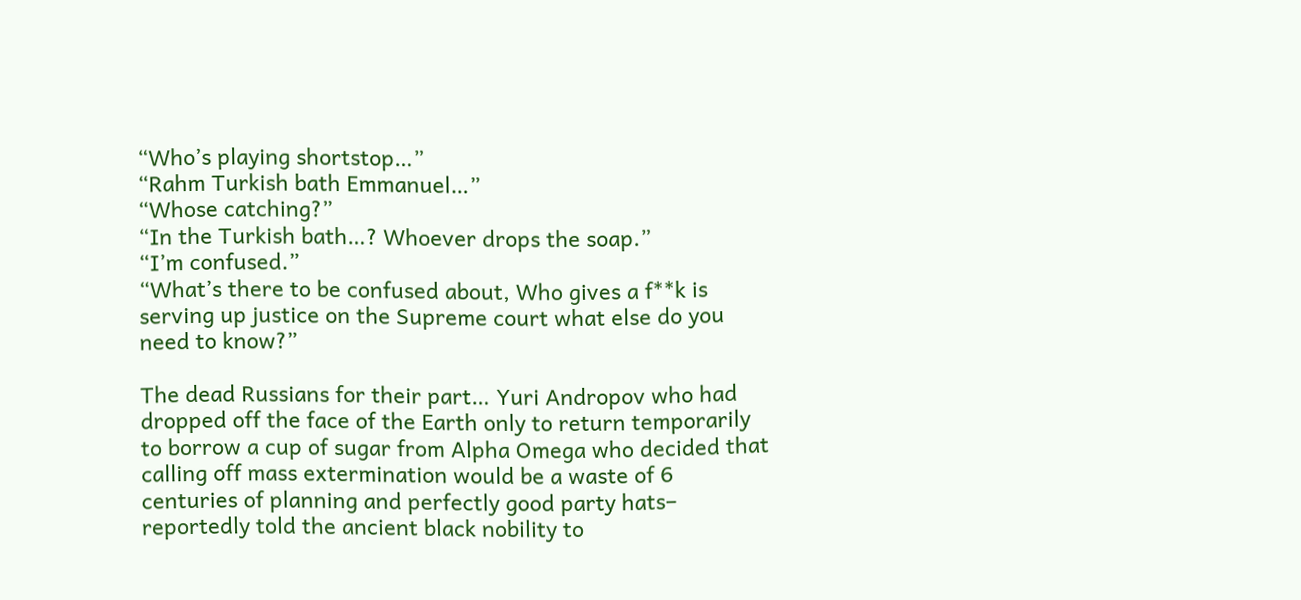“Who’s playing shortstop…”
“Rahm Turkish bath Emmanuel…”
“Whose catching?”
“In the Turkish bath…? Whoever drops the soap.”
“I’m confused.”
“What’s there to be confused about, Who gives a f**k is serving up justice on the Supreme court what else do you need to know?”

The dead Russians for their part… Yuri Andropov who had dropped off the face of the Earth only to return temporarily to borrow a cup of sugar from Alpha Omega who decided that calling off mass extermination would be a waste of 6 centuries of planning and perfectly good party hats– reportedly told the ancient black nobility to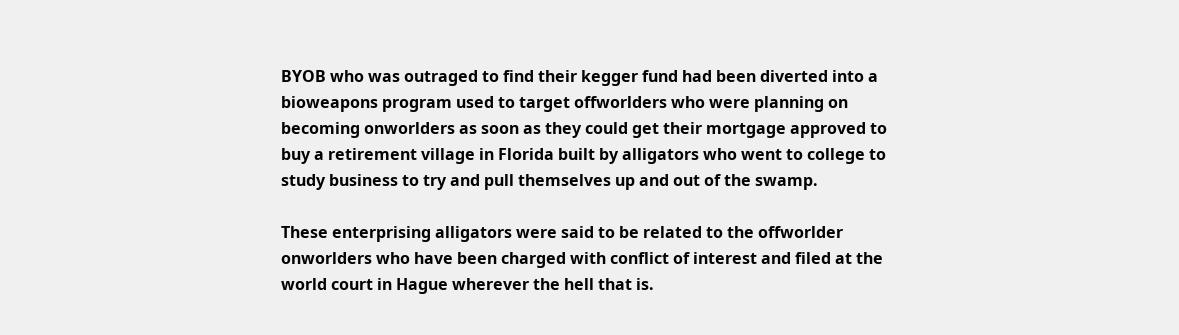BYOB who was outraged to find their kegger fund had been diverted into a bioweapons program used to target offworlders who were planning on becoming onworlders as soon as they could get their mortgage approved to buy a retirement village in Florida built by alligators who went to college to study business to try and pull themselves up and out of the swamp.

These enterprising alligators were said to be related to the offworlder onworlders who have been charged with conflict of interest and filed at the world court in Hague wherever the hell that is.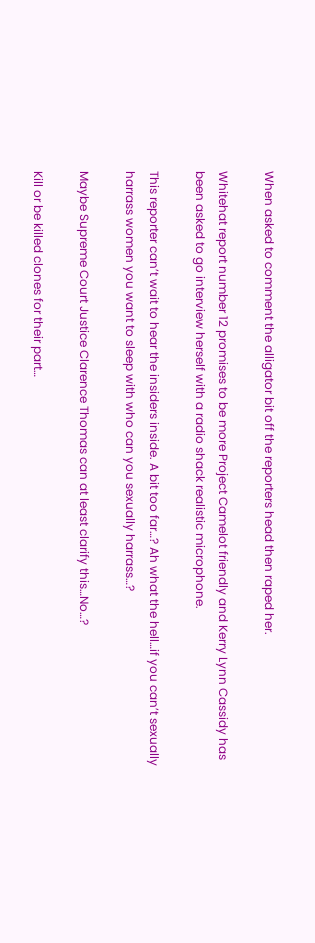When asked to comment the alligator bit off the reporters head then raped her.

Whitehat report number 12 promises to be more Project Camelot friendly and Kerry Lynn Cassidy has been asked to go interview herself with a radio shack realistic microphone.

This reporter can’t wait to hear the insiders inside. A bit too far…? Ah what the hell…if you can’t sexually harrass women you want to sleep with who can you sexually harrass…?

Maybe Supreme Court Justice Clarence Thomas can at least clarify this…No…?

Kill or be killed clones for their part…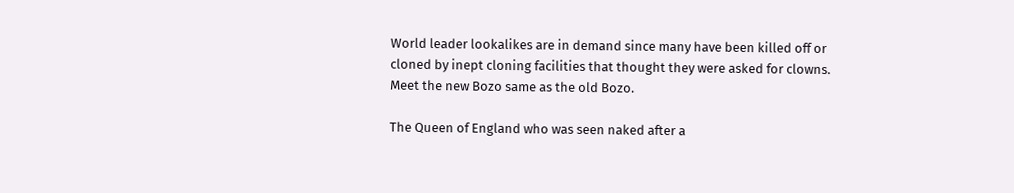World leader lookalikes are in demand since many have been killed off or cloned by inept cloning facilities that thought they were asked for clowns. Meet the new Bozo same as the old Bozo.

The Queen of England who was seen naked after a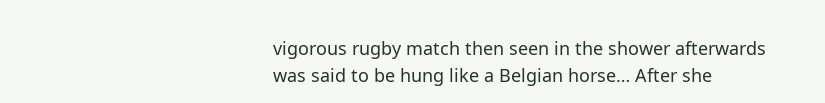vigorous rugby match then seen in the shower afterwards was said to be hung like a Belgian horse… After she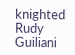knighted Rudy Guiliani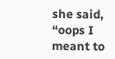she said, “oops I meant to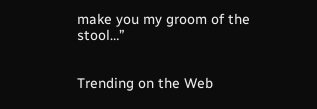make you my groom of the stool…”


Trending on the Web